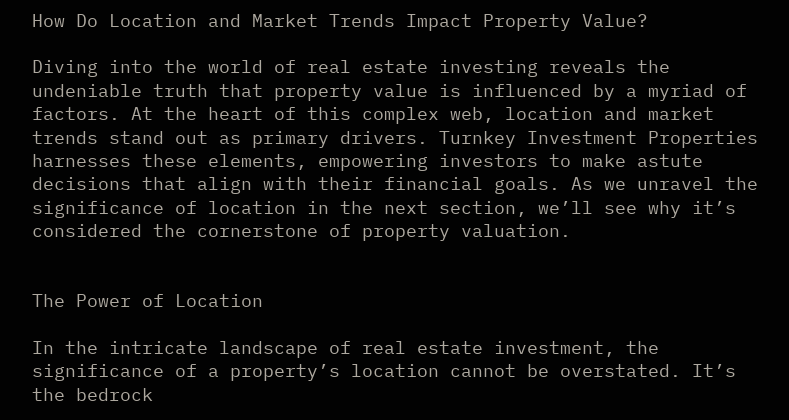How Do Location and Market Trends Impact Property Value?

Diving into the world of real estate investing reveals the undeniable truth that property value is influenced by a myriad of factors. At the heart of this complex web, location and market trends stand out as primary drivers. Turnkey Investment Properties harnesses these elements, empowering investors to make astute decisions that align with their financial goals. As we unravel the significance of location in the next section, we’ll see why it’s considered the cornerstone of property valuation.


The Power of Location

In the intricate landscape of real estate investment, the significance of a property’s location cannot be overstated. It’s the bedrock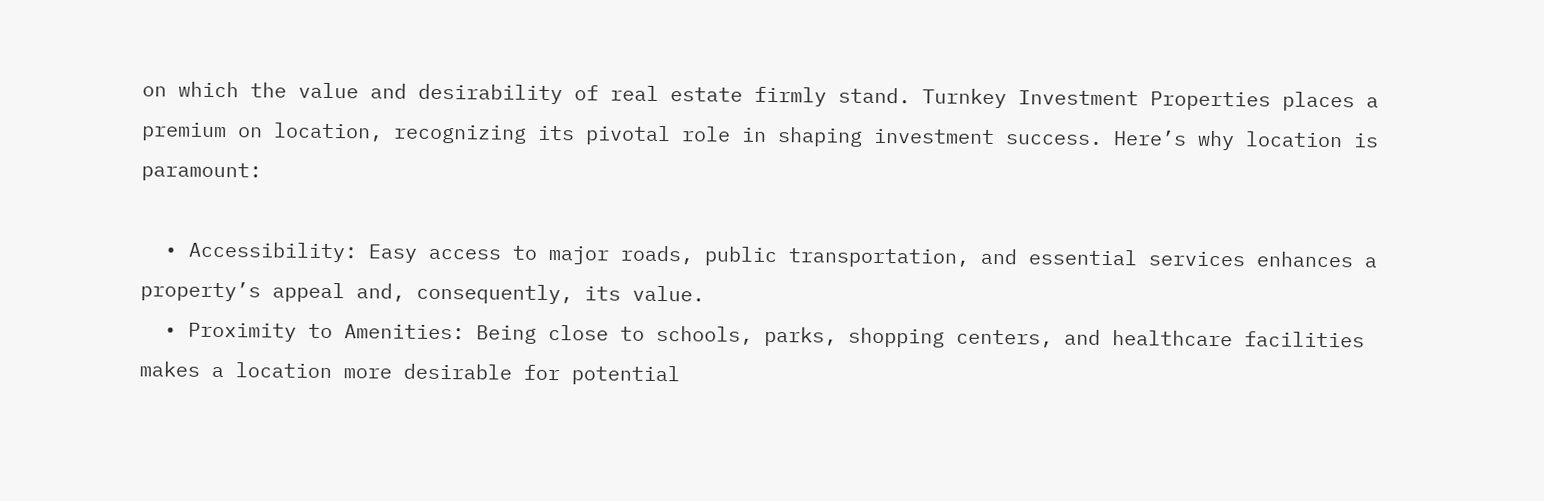on which the value and desirability of real estate firmly stand. Turnkey Investment Properties places a premium on location, recognizing its pivotal role in shaping investment success. Here’s why location is paramount:

  • Accessibility: Easy access to major roads, public transportation, and essential services enhances a property’s appeal and, consequently, its value.
  • Proximity to Amenities: Being close to schools, parks, shopping centers, and healthcare facilities makes a location more desirable for potential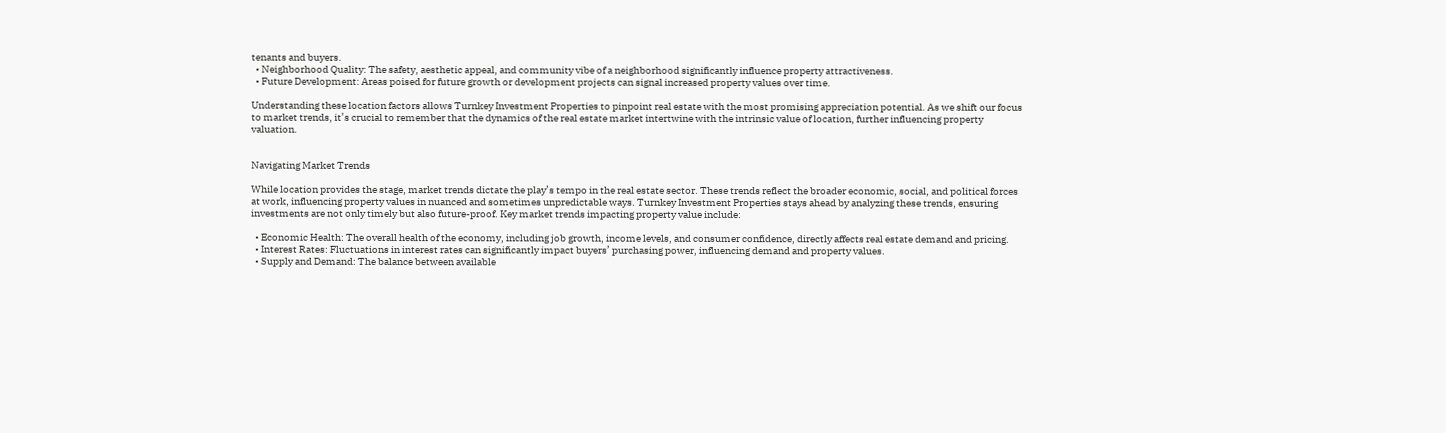tenants and buyers.
  • Neighborhood Quality: The safety, aesthetic appeal, and community vibe of a neighborhood significantly influence property attractiveness.
  • Future Development: Areas poised for future growth or development projects can signal increased property values over time.

Understanding these location factors allows Turnkey Investment Properties to pinpoint real estate with the most promising appreciation potential. As we shift our focus to market trends, it’s crucial to remember that the dynamics of the real estate market intertwine with the intrinsic value of location, further influencing property valuation.


Navigating Market Trends

While location provides the stage, market trends dictate the play’s tempo in the real estate sector. These trends reflect the broader economic, social, and political forces at work, influencing property values in nuanced and sometimes unpredictable ways. Turnkey Investment Properties stays ahead by analyzing these trends, ensuring investments are not only timely but also future-proof. Key market trends impacting property value include:

  • Economic Health: The overall health of the economy, including job growth, income levels, and consumer confidence, directly affects real estate demand and pricing.
  • Interest Rates: Fluctuations in interest rates can significantly impact buyers’ purchasing power, influencing demand and property values.
  • Supply and Demand: The balance between available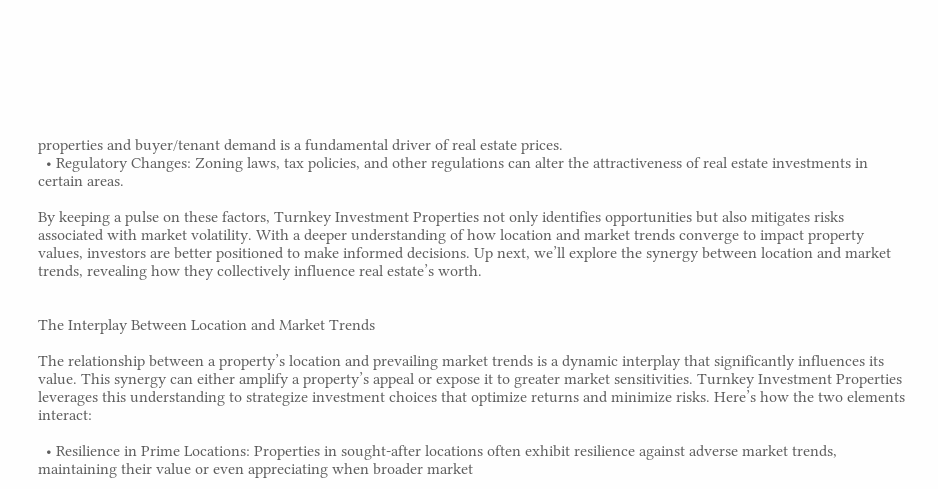properties and buyer/tenant demand is a fundamental driver of real estate prices.
  • Regulatory Changes: Zoning laws, tax policies, and other regulations can alter the attractiveness of real estate investments in certain areas.

By keeping a pulse on these factors, Turnkey Investment Properties not only identifies opportunities but also mitigates risks associated with market volatility. With a deeper understanding of how location and market trends converge to impact property values, investors are better positioned to make informed decisions. Up next, we’ll explore the synergy between location and market trends, revealing how they collectively influence real estate’s worth.


The Interplay Between Location and Market Trends

The relationship between a property’s location and prevailing market trends is a dynamic interplay that significantly influences its value. This synergy can either amplify a property’s appeal or expose it to greater market sensitivities. Turnkey Investment Properties leverages this understanding to strategize investment choices that optimize returns and minimize risks. Here’s how the two elements interact:

  • Resilience in Prime Locations: Properties in sought-after locations often exhibit resilience against adverse market trends, maintaining their value or even appreciating when broader market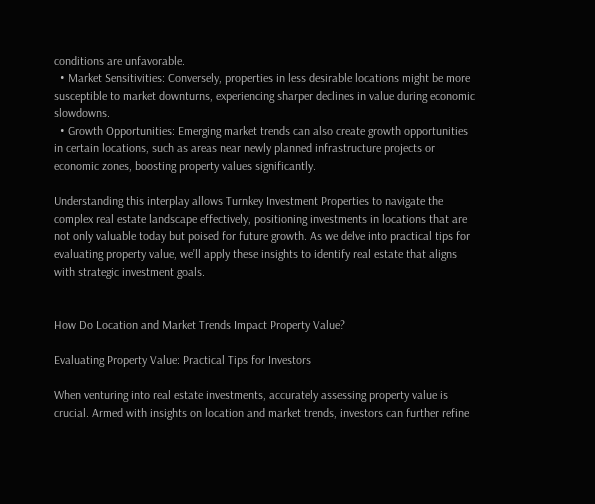conditions are unfavorable.
  • Market Sensitivities: Conversely, properties in less desirable locations might be more susceptible to market downturns, experiencing sharper declines in value during economic slowdowns.
  • Growth Opportunities: Emerging market trends can also create growth opportunities in certain locations, such as areas near newly planned infrastructure projects or economic zones, boosting property values significantly.

Understanding this interplay allows Turnkey Investment Properties to navigate the complex real estate landscape effectively, positioning investments in locations that are not only valuable today but poised for future growth. As we delve into practical tips for evaluating property value, we’ll apply these insights to identify real estate that aligns with strategic investment goals.


How Do Location and Market Trends Impact Property Value?

Evaluating Property Value: Practical Tips for Investors

When venturing into real estate investments, accurately assessing property value is crucial. Armed with insights on location and market trends, investors can further refine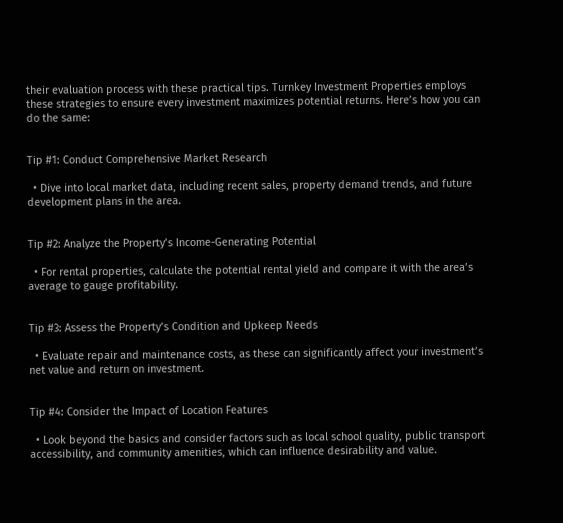their evaluation process with these practical tips. Turnkey Investment Properties employs these strategies to ensure every investment maximizes potential returns. Here’s how you can do the same:


Tip #1: Conduct Comprehensive Market Research

  • Dive into local market data, including recent sales, property demand trends, and future development plans in the area.


Tip #2: Analyze the Property’s Income-Generating Potential

  • For rental properties, calculate the potential rental yield and compare it with the area’s average to gauge profitability.


Tip #3: Assess the Property’s Condition and Upkeep Needs

  • Evaluate repair and maintenance costs, as these can significantly affect your investment’s net value and return on investment.


Tip #4: Consider the Impact of Location Features

  • Look beyond the basics and consider factors such as local school quality, public transport accessibility, and community amenities, which can influence desirability and value.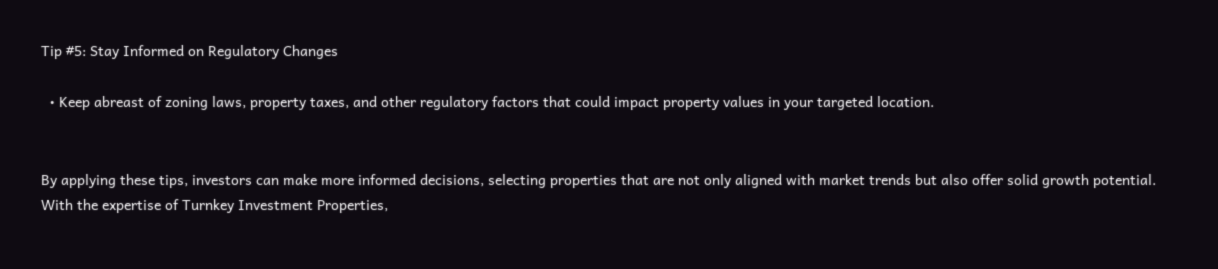Tip #5: Stay Informed on Regulatory Changes

  • Keep abreast of zoning laws, property taxes, and other regulatory factors that could impact property values in your targeted location.


By applying these tips, investors can make more informed decisions, selecting properties that are not only aligned with market trends but also offer solid growth potential. With the expertise of Turnkey Investment Properties,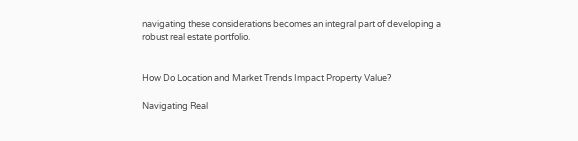navigating these considerations becomes an integral part of developing a robust real estate portfolio.


How Do Location and Market Trends Impact Property Value?

Navigating Real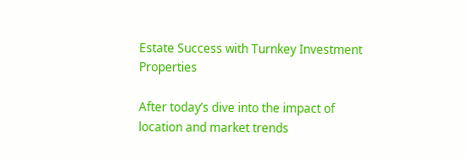Estate Success with Turnkey Investment Properties

After today’s dive into the impact of location and market trends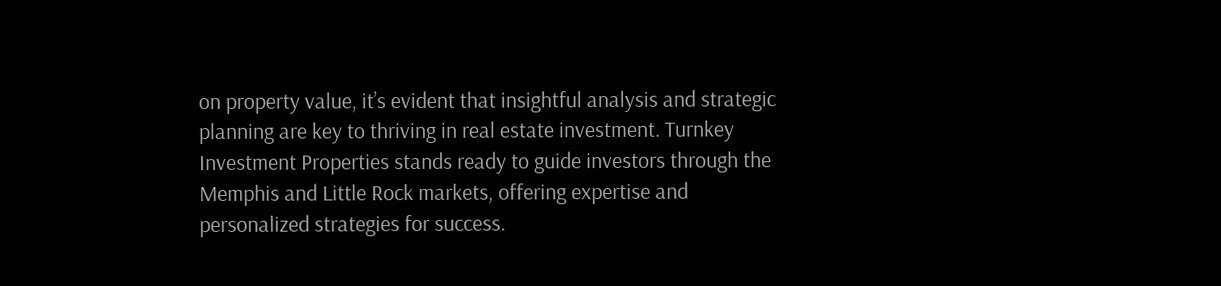on property value, it’s evident that insightful analysis and strategic planning are key to thriving in real estate investment. Turnkey Investment Properties stands ready to guide investors through the Memphis and Little Rock markets, offering expertise and personalized strategies for success.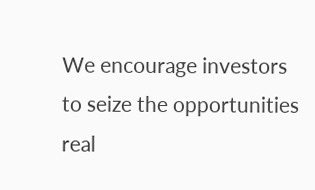We encourage investors to seize the opportunities real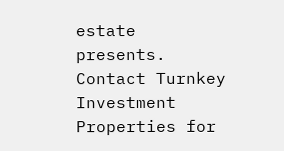estate presents. Contact Turnkey Investment Properties for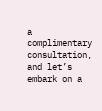a complimentary consultation, and let’s embark on a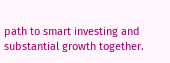path to smart investing and substantial growth together.